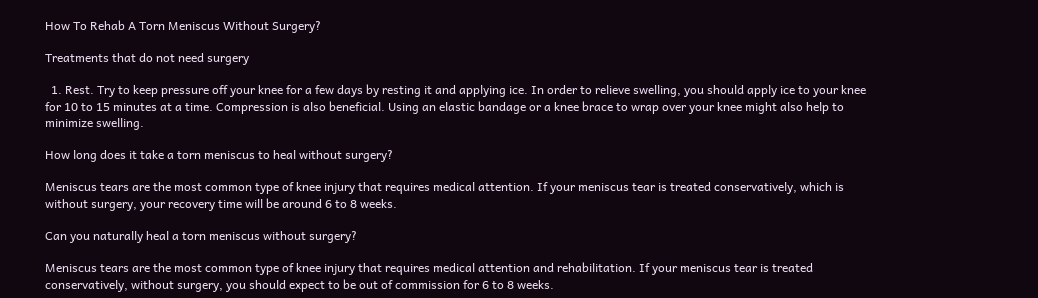How To Rehab A Torn Meniscus Without Surgery?

Treatments that do not need surgery

  1. Rest. Try to keep pressure off your knee for a few days by resting it and applying ice. In order to relieve swelling, you should apply ice to your knee for 10 to 15 minutes at a time. Compression is also beneficial. Using an elastic bandage or a knee brace to wrap over your knee might also help to minimize swelling.

How long does it take a torn meniscus to heal without surgery?

Meniscus tears are the most common type of knee injury that requires medical attention. If your meniscus tear is treated conservatively, which is without surgery, your recovery time will be around 6 to 8 weeks.

Can you naturally heal a torn meniscus without surgery?

Meniscus tears are the most common type of knee injury that requires medical attention and rehabilitation. If your meniscus tear is treated conservatively, without surgery, you should expect to be out of commission for 6 to 8 weeks.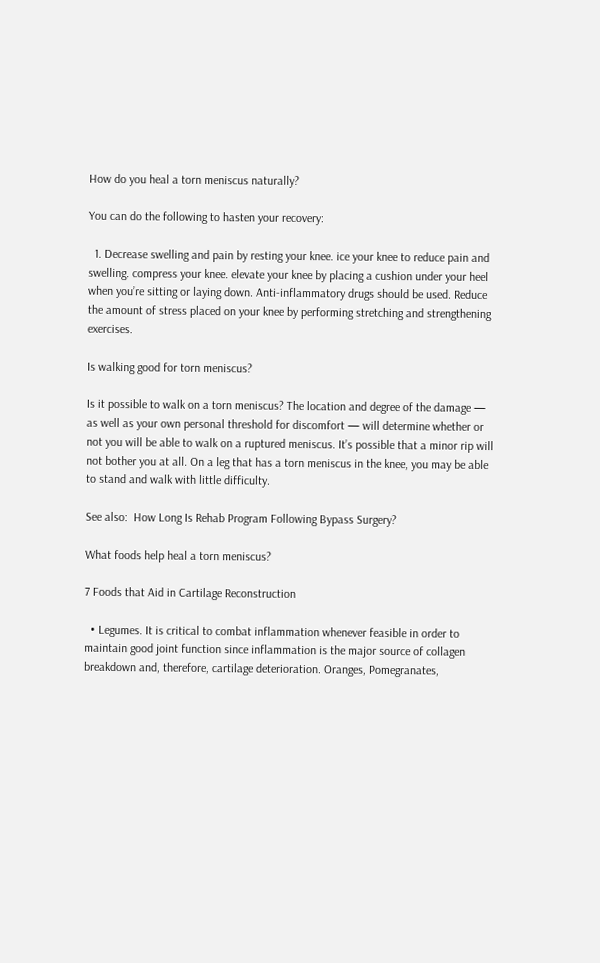How do you heal a torn meniscus naturally?

You can do the following to hasten your recovery:

  1. Decrease swelling and pain by resting your knee. ice your knee to reduce pain and swelling. compress your knee. elevate your knee by placing a cushion under your heel when you’re sitting or laying down. Anti-inflammatory drugs should be used. Reduce the amount of stress placed on your knee by performing stretching and strengthening exercises.

Is walking good for torn meniscus?

Is it possible to walk on a torn meniscus? The location and degree of the damage — as well as your own personal threshold for discomfort — will determine whether or not you will be able to walk on a ruptured meniscus. It’s possible that a minor rip will not bother you at all. On a leg that has a torn meniscus in the knee, you may be able to stand and walk with little difficulty.

See also:  How Long Is Rehab Program Following Bypass Surgery?

What foods help heal a torn meniscus?

7 Foods that Aid in Cartilage Reconstruction

  • Legumes. It is critical to combat inflammation whenever feasible in order to maintain good joint function since inflammation is the major source of collagen breakdown and, therefore, cartilage deterioration. Oranges, Pomegranates,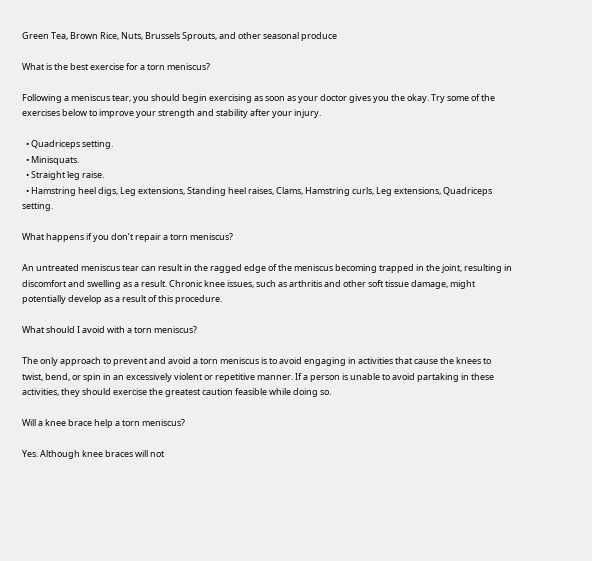Green Tea, Brown Rice, Nuts, Brussels Sprouts, and other seasonal produce

What is the best exercise for a torn meniscus?

Following a meniscus tear, you should begin exercising as soon as your doctor gives you the okay. Try some of the exercises below to improve your strength and stability after your injury.

  • Quadriceps setting.
  • Minisquats.
  • Straight leg raise.
  • Hamstring heel digs, Leg extensions, Standing heel raises, Clams, Hamstring curls, Leg extensions, Quadriceps setting.

What happens if you don’t repair a torn meniscus?

An untreated meniscus tear can result in the ragged edge of the meniscus becoming trapped in the joint, resulting in discomfort and swelling as a result. Chronic knee issues, such as arthritis and other soft tissue damage, might potentially develop as a result of this procedure.

What should I avoid with a torn meniscus?

The only approach to prevent and avoid a torn meniscus is to avoid engaging in activities that cause the knees to twist, bend, or spin in an excessively violent or repetitive manner. If a person is unable to avoid partaking in these activities, they should exercise the greatest caution feasible while doing so.

Will a knee brace help a torn meniscus?

Yes. Although knee braces will not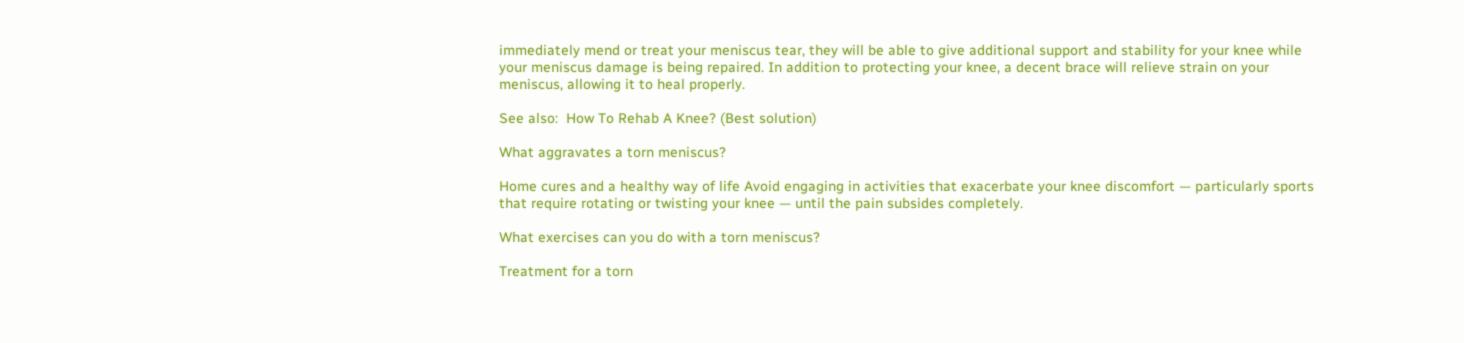immediately mend or treat your meniscus tear, they will be able to give additional support and stability for your knee while your meniscus damage is being repaired. In addition to protecting your knee, a decent brace will relieve strain on your meniscus, allowing it to heal properly.

See also:  How To Rehab A Knee? (Best solution)

What aggravates a torn meniscus?

Home cures and a healthy way of life Avoid engaging in activities that exacerbate your knee discomfort — particularly sports that require rotating or twisting your knee — until the pain subsides completely.

What exercises can you do with a torn meniscus?

Treatment for a torn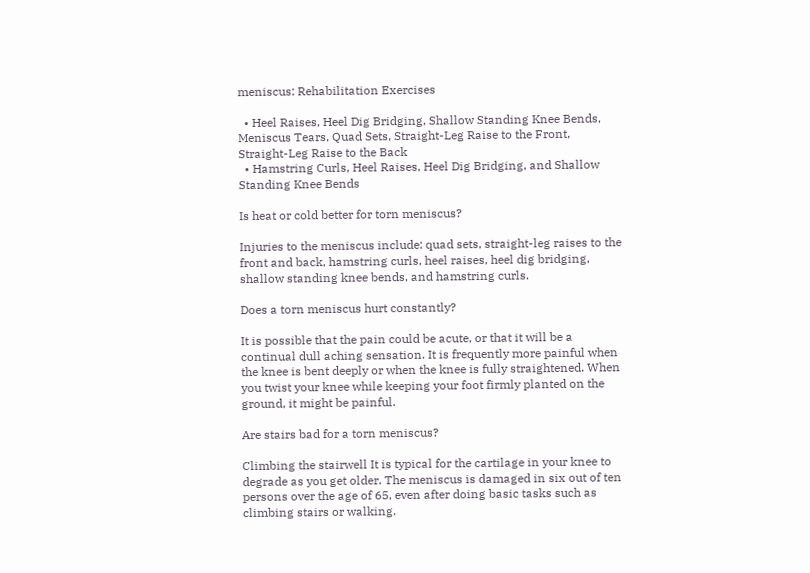meniscus: Rehabilitation Exercises

  • Heel Raises, Heel Dig Bridging, Shallow Standing Knee Bends, Meniscus Tears, Quad Sets, Straight-Leg Raise to the Front, Straight-Leg Raise to the Back
  • Hamstring Curls, Heel Raises, Heel Dig Bridging, and Shallow Standing Knee Bends

Is heat or cold better for torn meniscus?

Injuries to the meniscus include: quad sets, straight-leg raises to the front and back, hamstring curls, heel raises, heel dig bridging, shallow standing knee bends, and hamstring curls.

Does a torn meniscus hurt constantly?

It is possible that the pain could be acute, or that it will be a continual dull aching sensation. It is frequently more painful when the knee is bent deeply or when the knee is fully straightened. When you twist your knee while keeping your foot firmly planted on the ground, it might be painful.

Are stairs bad for a torn meniscus?

Climbing the stairwell It is typical for the cartilage in your knee to degrade as you get older. The meniscus is damaged in six out of ten persons over the age of 65, even after doing basic tasks such as climbing stairs or walking.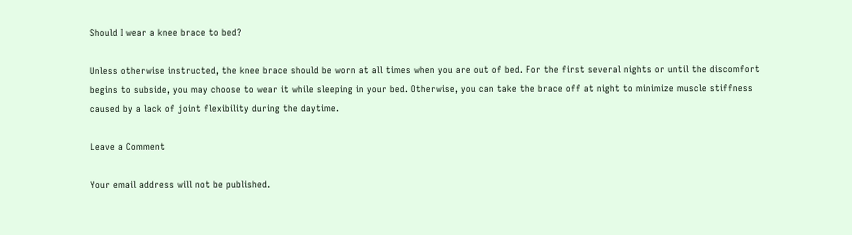Should I wear a knee brace to bed?

Unless otherwise instructed, the knee brace should be worn at all times when you are out of bed. For the first several nights or until the discomfort begins to subside, you may choose to wear it while sleeping in your bed. Otherwise, you can take the brace off at night to minimize muscle stiffness caused by a lack of joint flexibility during the daytime.

Leave a Comment

Your email address will not be published.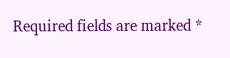Required fields are marked *